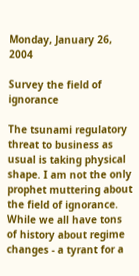Monday, January 26, 2004

Survey the field of ignorance

The tsunami regulatory threat to business as usual is taking physical shape. I am not the only prophet muttering about the field of ignorance. While we all have tons of history about regime changes - a tyrant for a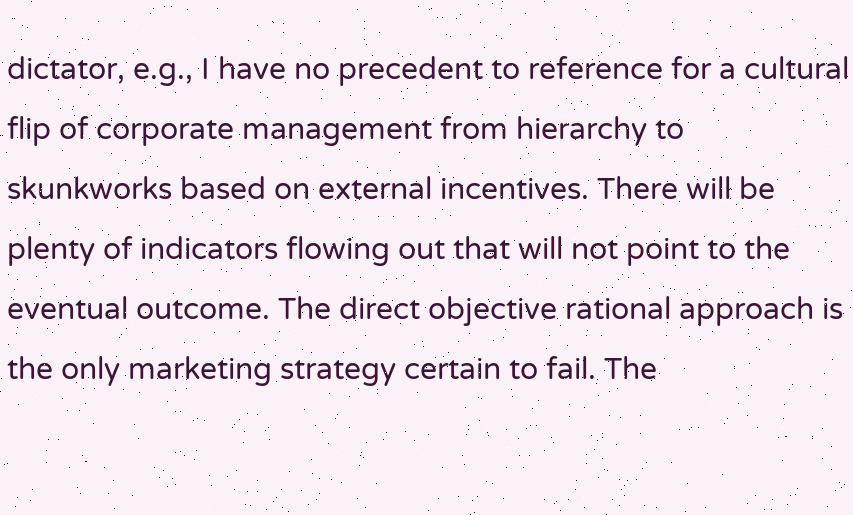dictator, e.g., I have no precedent to reference for a cultural flip of corporate management from hierarchy to skunkworks based on external incentives. There will be plenty of indicators flowing out that will not point to the eventual outcome. The direct objective rational approach is the only marketing strategy certain to fail. The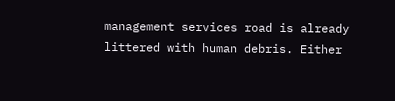management services road is already littered with human debris. Either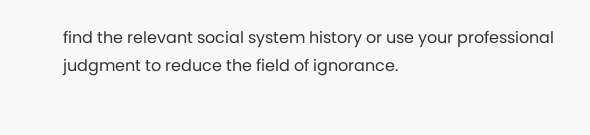find the relevant social system history or use your professional judgment to reduce the field of ignorance.